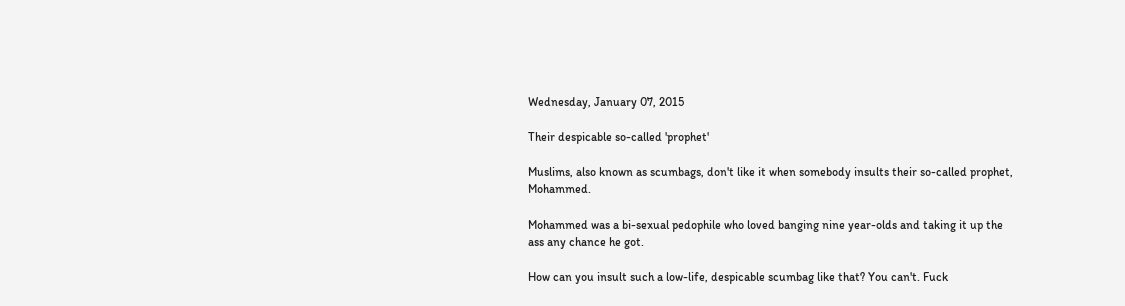Wednesday, January 07, 2015

Their despicable so-called 'prophet'

Muslims, also known as scumbags, don't like it when somebody insults their so-called prophet, Mohammed.

Mohammed was a bi-sexual pedophile who loved banging nine year-olds and taking it up the ass any chance he got.

How can you insult such a low-life, despicable scumbag like that? You can't. Fuck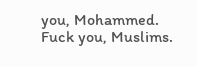you, Mohammed. Fuck you, Muslims.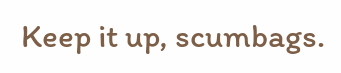Keep it up, scumbags.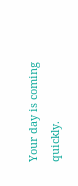Your day is coming quickly.